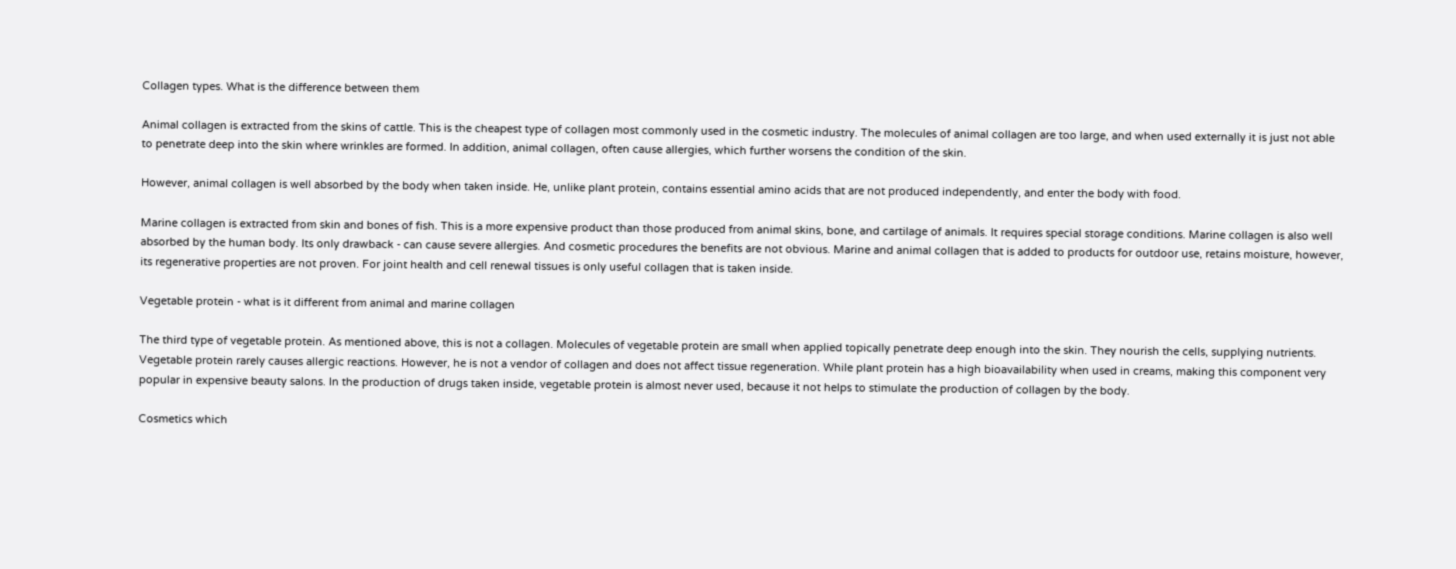Collagen types. What is the difference between them

Animal collagen is extracted from the skins of cattle. This is the cheapest type of collagen most commonly used in the cosmetic industry. The molecules of animal collagen are too large, and when used externally it is just not able to penetrate deep into the skin where wrinkles are formed. In addition, animal collagen, often cause allergies, which further worsens the condition of the skin.

However, animal collagen is well absorbed by the body when taken inside. He, unlike plant protein, contains essential amino acids that are not produced independently, and enter the body with food.

Marine collagen is extracted from skin and bones of fish. This is a more expensive product than those produced from animal skins, bone, and cartilage of animals. It requires special storage conditions. Marine collagen is also well absorbed by the human body. Its only drawback - can cause severe allergies. And cosmetic procedures the benefits are not obvious. Marine and animal collagen that is added to products for outdoor use, retains moisture, however, its regenerative properties are not proven. For joint health and cell renewal tissues is only useful collagen that is taken inside.

Vegetable protein - what is it different from animal and marine collagen

The third type of vegetable protein. As mentioned above, this is not a collagen. Molecules of vegetable protein are small when applied topically penetrate deep enough into the skin. They nourish the cells, supplying nutrients. Vegetable protein rarely causes allergic reactions. However, he is not a vendor of collagen and does not affect tissue regeneration. While plant protein has a high bioavailability when used in creams, making this component very popular in expensive beauty salons. In the production of drugs taken inside, vegetable protein is almost never used, because it not helps to stimulate the production of collagen by the body.

Cosmetics which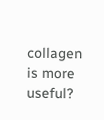collagen is more useful?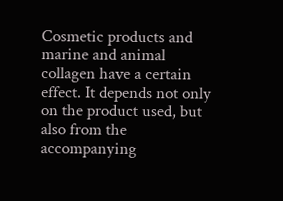Cosmetic products and marine and animal collagen have a certain effect. It depends not only on the product used, but also from the accompanying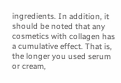ingredients. In addition, it should be noted that any cosmetics with collagen has a cumulative effect. That is, the longer you used serum or cream,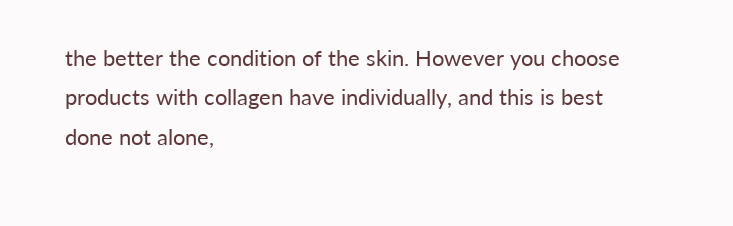the better the condition of the skin. However you choose products with collagen have individually, and this is best done not alone,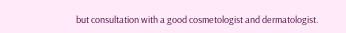but consultation with a good cosmetologist and dermatologist.